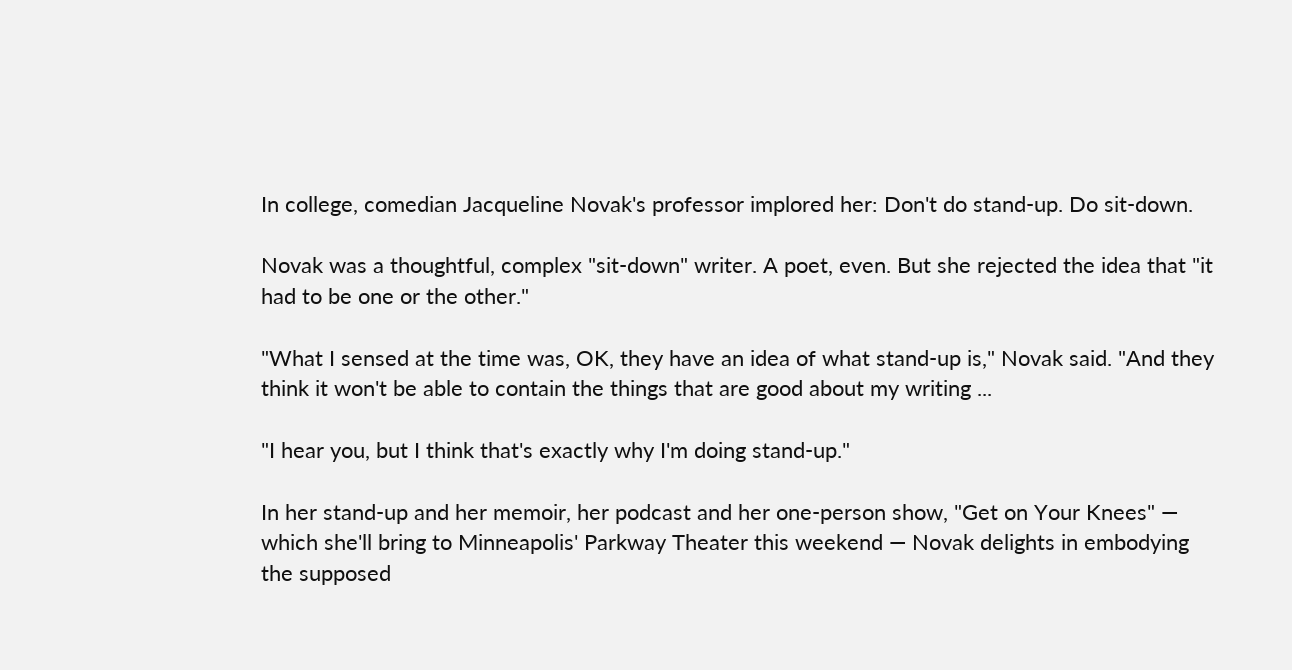In college, comedian Jacqueline Novak's professor implored her: Don't do stand-up. Do sit-down.

Novak was a thoughtful, complex "sit-down" writer. A poet, even. But she rejected the idea that "it had to be one or the other."

"What I sensed at the time was, OK, they have an idea of what stand-up is," Novak said. "And they think it won't be able to contain the things that are good about my writing ...

"I hear you, but I think that's exactly why I'm doing stand-up."

In her stand-up and her memoir, her podcast and her one-person show, "Get on Your Knees" — which she'll bring to Minneapolis' Parkway Theater this weekend — Novak delights in embodying the supposed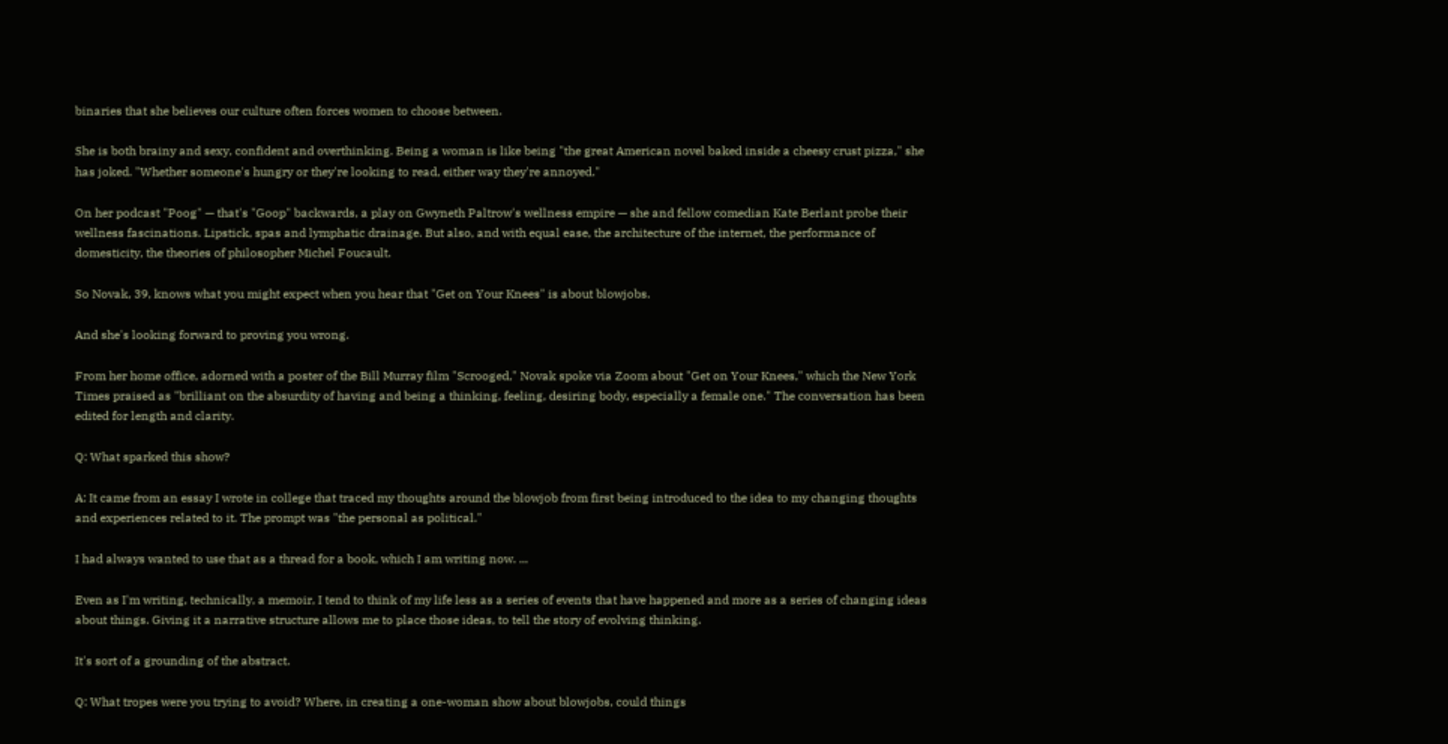binaries that she believes our culture often forces women to choose between.

She is both brainy and sexy, confident and overthinking. Being a woman is like being "the great American novel baked inside a cheesy crust pizza," she has joked. "Whether someone's hungry or they're looking to read, either way they're annoyed."

On her podcast "Poog" — that's "Goop" backwards, a play on Gwyneth Paltrow's wellness empire — she and fellow comedian Kate Berlant probe their wellness fascinations. Lipstick, spas and lymphatic drainage. But also, and with equal ease, the architecture of the internet, the performance of domesticity, the theories of philosopher Michel Foucault.

So Novak, 39, knows what you might expect when you hear that "Get on Your Knees" is about blowjobs.

And she's looking forward to proving you wrong.

From her home office, adorned with a poster of the Bill Murray film "Scrooged," Novak spoke via Zoom about "Get on Your Knees," which the New York Times praised as "brilliant on the absurdity of having and being a thinking, feeling, desiring body, especially a female one." The conversation has been edited for length and clarity.

Q: What sparked this show?

A: It came from an essay I wrote in college that traced my thoughts around the blowjob from first being introduced to the idea to my changing thoughts and experiences related to it. The prompt was "the personal as political."

I had always wanted to use that as a thread for a book, which I am writing now. ...

Even as I'm writing, technically, a memoir, I tend to think of my life less as a series of events that have happened and more as a series of changing ideas about things. Giving it a narrative structure allows me to place those ideas, to tell the story of evolving thinking.

It's sort of a grounding of the abstract.

Q: What tropes were you trying to avoid? Where, in creating a one-woman show about blowjobs, could things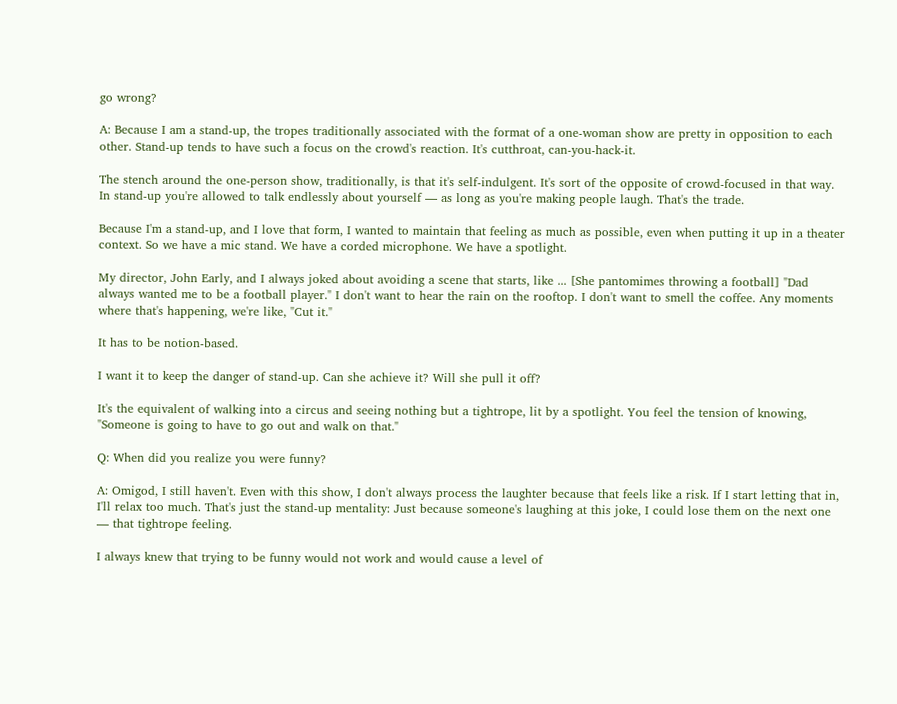go wrong?

A: Because I am a stand-up, the tropes traditionally associated with the format of a one-woman show are pretty in opposition to each other. Stand-up tends to have such a focus on the crowd's reaction. It's cutthroat, can-you-hack-it.

The stench around the one-person show, traditionally, is that it's self-indulgent. It's sort of the opposite of crowd-focused in that way. In stand-up you're allowed to talk endlessly about yourself — as long as you're making people laugh. That's the trade.

Because I'm a stand-up, and I love that form, I wanted to maintain that feeling as much as possible, even when putting it up in a theater context. So we have a mic stand. We have a corded microphone. We have a spotlight.

My director, John Early, and I always joked about avoiding a scene that starts, like ... [She pantomimes throwing a football] "Dad always wanted me to be a football player." I don't want to hear the rain on the rooftop. I don't want to smell the coffee. Any moments where that's happening, we're like, "Cut it."

It has to be notion-based.

I want it to keep the danger of stand-up. Can she achieve it? Will she pull it off?

It's the equivalent of walking into a circus and seeing nothing but a tightrope, lit by a spotlight. You feel the tension of knowing, "Someone is going to have to go out and walk on that."

Q: When did you realize you were funny?

A: Omigod, I still haven't. Even with this show, I don't always process the laughter because that feels like a risk. If I start letting that in, I'll relax too much. That's just the stand-up mentality: Just because someone's laughing at this joke, I could lose them on the next one — that tightrope feeling.

I always knew that trying to be funny would not work and would cause a level of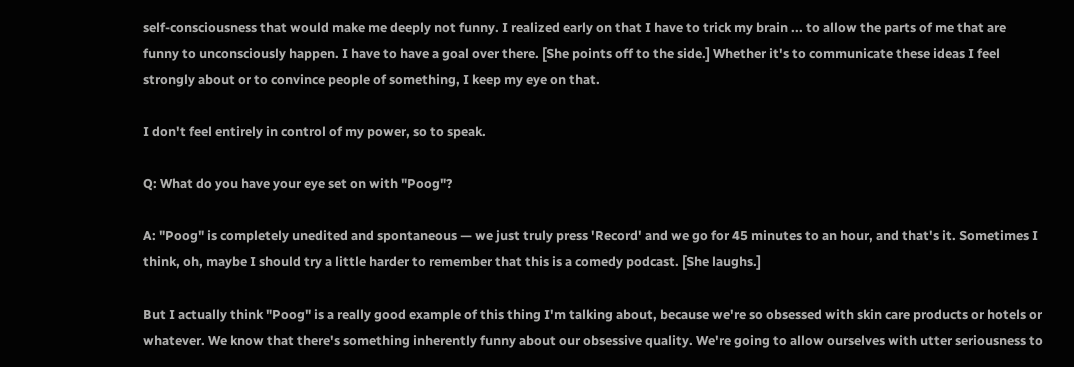self-consciousness that would make me deeply not funny. I realized early on that I have to trick my brain ... to allow the parts of me that are funny to unconsciously happen. I have to have a goal over there. [She points off to the side.] Whether it's to communicate these ideas I feel strongly about or to convince people of something, I keep my eye on that.

I don't feel entirely in control of my power, so to speak.

Q: What do you have your eye set on with "Poog"?

A: "Poog" is completely unedited and spontaneous — we just truly press 'Record' and we go for 45 minutes to an hour, and that's it. Sometimes I think, oh, maybe I should try a little harder to remember that this is a comedy podcast. [She laughs.]

But I actually think "Poog" is a really good example of this thing I'm talking about, because we're so obsessed with skin care products or hotels or whatever. We know that there's something inherently funny about our obsessive quality. We're going to allow ourselves with utter seriousness to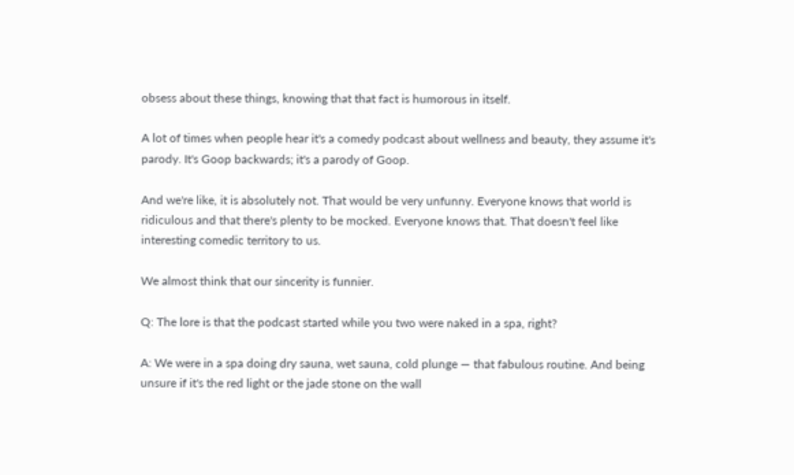obsess about these things, knowing that that fact is humorous in itself.

A lot of times when people hear it's a comedy podcast about wellness and beauty, they assume it's parody. It's Goop backwards; it's a parody of Goop.

And we're like, it is absolutely not. That would be very unfunny. Everyone knows that world is ridiculous and that there's plenty to be mocked. Everyone knows that. That doesn't feel like interesting comedic territory to us.

We almost think that our sincerity is funnier.

Q: The lore is that the podcast started while you two were naked in a spa, right?

A: We were in a spa doing dry sauna, wet sauna, cold plunge — that fabulous routine. And being unsure if it's the red light or the jade stone on the wall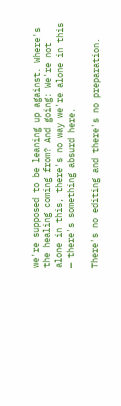we're supposed to be leaning up against. Where's the healing coming from? And going: We're not alone in this, there's no way we're alone in this — there's something absurd here.

There's no editing and there's no preparation.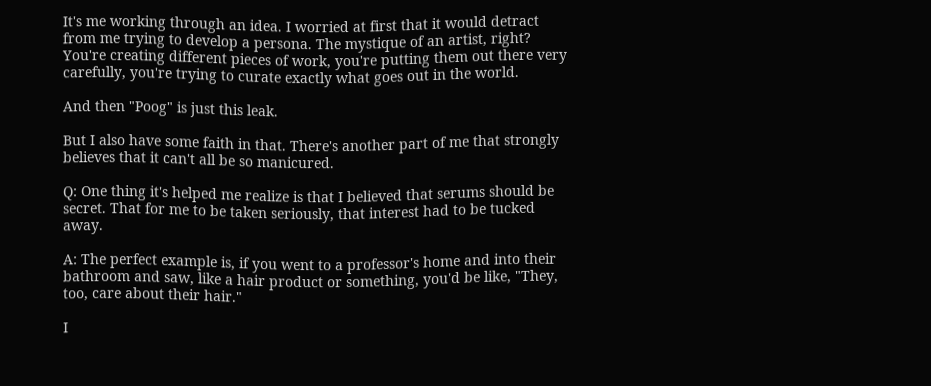It's me working through an idea. I worried at first that it would detract from me trying to develop a persona. The mystique of an artist, right? You're creating different pieces of work, you're putting them out there very carefully, you're trying to curate exactly what goes out in the world.

And then "Poog" is just this leak.

But I also have some faith in that. There's another part of me that strongly believes that it can't all be so manicured.

Q: One thing it's helped me realize is that I believed that serums should be secret. That for me to be taken seriously, that interest had to be tucked away.

A: The perfect example is, if you went to a professor's home and into their bathroom and saw, like a hair product or something, you'd be like, "They, too, care about their hair."

I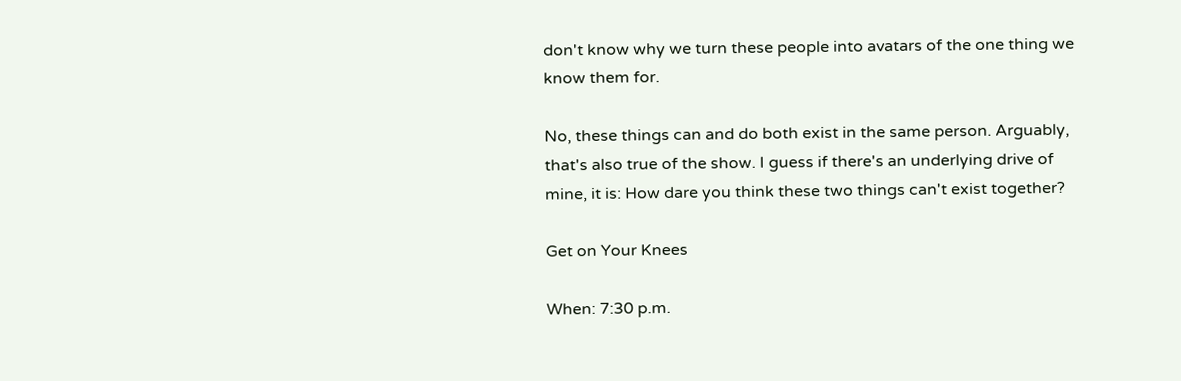don't know why we turn these people into avatars of the one thing we know them for.

No, these things can and do both exist in the same person. Arguably, that's also true of the show. I guess if there's an underlying drive of mine, it is: How dare you think these two things can't exist together?

Get on Your Knees

When: 7:30 p.m.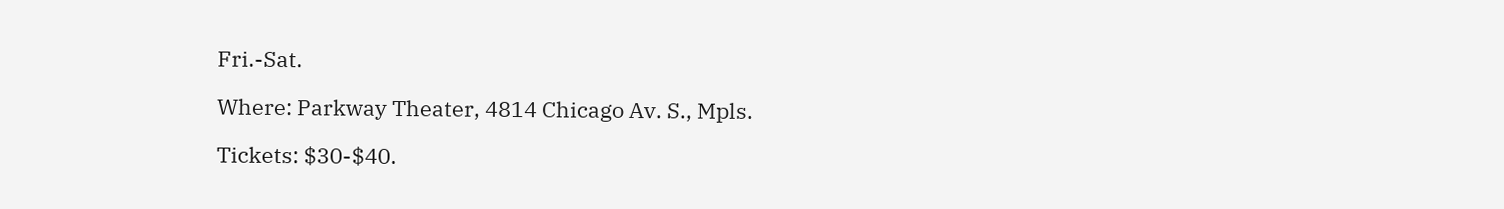Fri.-Sat.

Where: Parkway Theater, 4814 Chicago Av. S., Mpls.

Tickets: $30-$40.